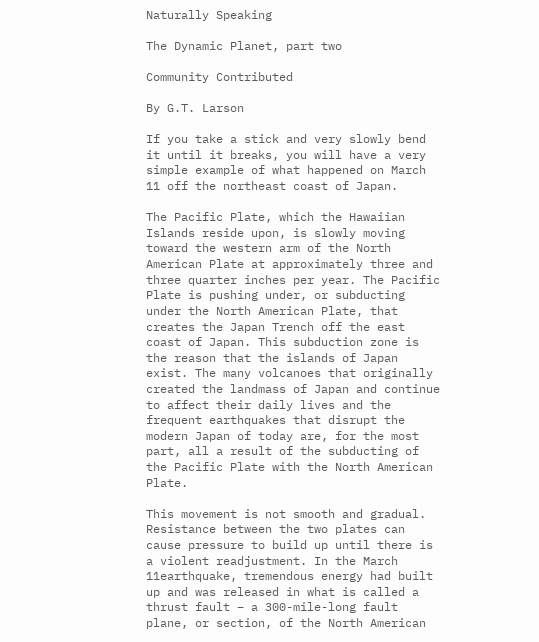Naturally Speaking

The Dynamic Planet, part two

Community Contributed

By G.T. Larson

If you take a stick and very slowly bend it until it breaks, you will have a very simple example of what happened on March 11 off the northeast coast of Japan.

The Pacific Plate, which the Hawaiian Islands reside upon, is slowly moving toward the western arm of the North American Plate at approximately three and three quarter inches per year. The Pacific Plate is pushing under, or subducting under the North American Plate, that creates the Japan Trench off the east coast of Japan. This subduction zone is the reason that the islands of Japan exist. The many volcanoes that originally created the landmass of Japan and continue to affect their daily lives and the frequent earthquakes that disrupt the modern Japan of today are, for the most part, all a result of the subducting of the Pacific Plate with the North American Plate.

This movement is not smooth and gradual. Resistance between the two plates can cause pressure to build up until there is a violent readjustment. In the March 11earthquake, tremendous energy had built up and was released in what is called a thrust fault – a 300-mile-long fault plane, or section, of the North American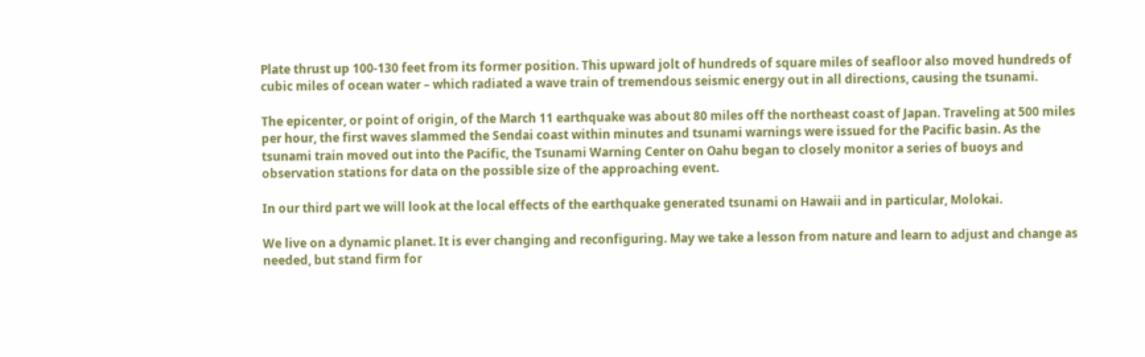Plate thrust up 100-130 feet from its former position. This upward jolt of hundreds of square miles of seafloor also moved hundreds of cubic miles of ocean water – which radiated a wave train of tremendous seismic energy out in all directions, causing the tsunami.

The epicenter, or point of origin, of the March 11 earthquake was about 80 miles off the northeast coast of Japan. Traveling at 500 miles per hour, the first waves slammed the Sendai coast within minutes and tsunami warnings were issued for the Pacific basin. As the tsunami train moved out into the Pacific, the Tsunami Warning Center on Oahu began to closely monitor a series of buoys and observation stations for data on the possible size of the approaching event.

In our third part we will look at the local effects of the earthquake generated tsunami on Hawaii and in particular, Molokai.

We live on a dynamic planet. It is ever changing and reconfiguring. May we take a lesson from nature and learn to adjust and change as needed, but stand firm for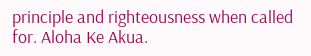principle and righteousness when called for. Aloha Ke Akua.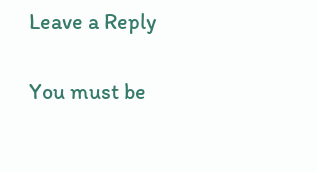Leave a Reply

You must be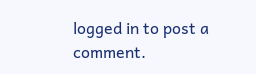logged in to post a comment.